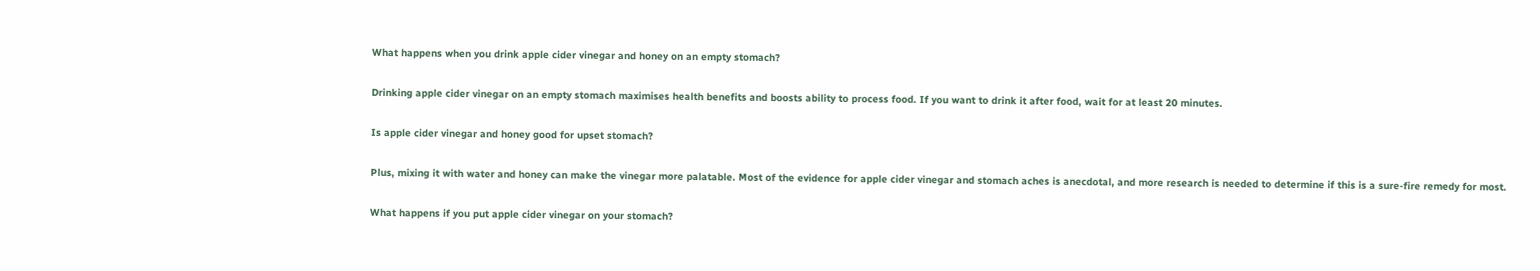What happens when you drink apple cider vinegar and honey on an empty stomach?

Drinking apple cider vinegar on an empty stomach maximises health benefits and boosts ability to process food. If you want to drink it after food, wait for at least 20 minutes.

Is apple cider vinegar and honey good for upset stomach?

Plus, mixing it with water and honey can make the vinegar more palatable. Most of the evidence for apple cider vinegar and stomach aches is anecdotal, and more research is needed to determine if this is a sure-fire remedy for most.

What happens if you put apple cider vinegar on your stomach?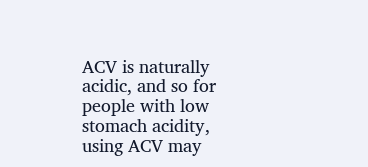ACV is naturally acidic, and so for people with low stomach acidity, using ACV may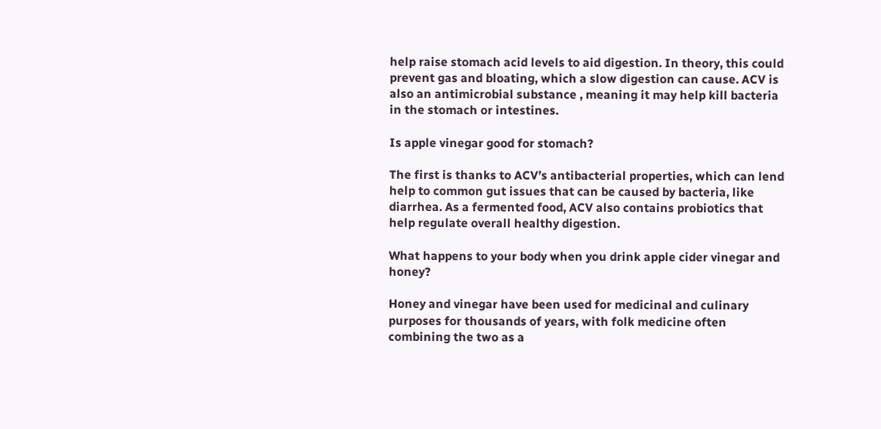help raise stomach acid levels to aid digestion. In theory, this could prevent gas and bloating, which a slow digestion can cause. ACV is also an antimicrobial substance , meaning it may help kill bacteria in the stomach or intestines.

Is apple vinegar good for stomach?

The first is thanks to ACV’s antibacterial properties, which can lend help to common gut issues that can be caused by bacteria, like diarrhea. As a fermented food, ACV also contains probiotics that help regulate overall healthy digestion.

What happens to your body when you drink apple cider vinegar and honey?

Honey and vinegar have been used for medicinal and culinary purposes for thousands of years, with folk medicine often combining the two as a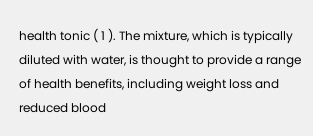health tonic ( 1 ). The mixture, which is typically diluted with water, is thought to provide a range of health benefits, including weight loss and reduced blood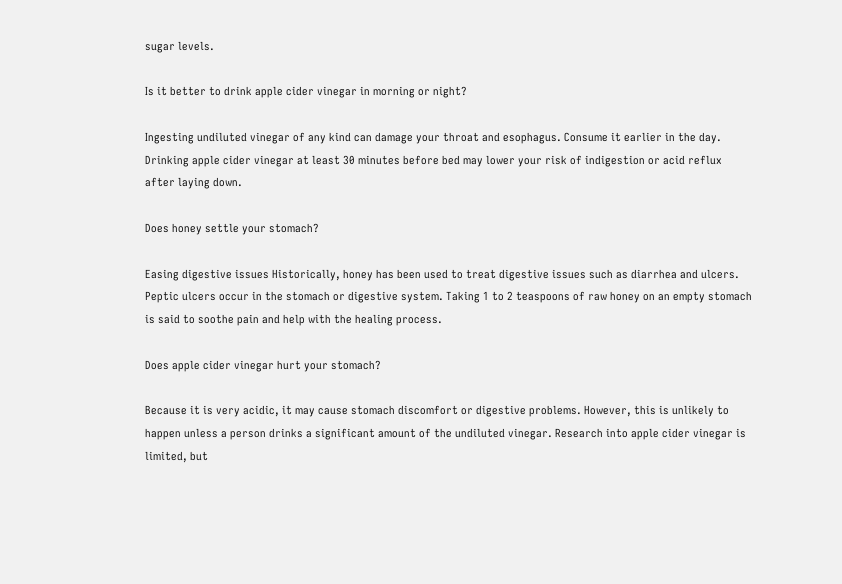sugar levels.

Is it better to drink apple cider vinegar in morning or night?

Ingesting undiluted vinegar of any kind can damage your throat and esophagus. Consume it earlier in the day. Drinking apple cider vinegar at least 30 minutes before bed may lower your risk of indigestion or acid reflux after laying down.

Does honey settle your stomach?

Easing digestive issues Historically, honey has been used to treat digestive issues such as diarrhea and ulcers. Peptic ulcers occur in the stomach or digestive system. Taking 1 to 2 teaspoons of raw honey on an empty stomach is said to soothe pain and help with the healing process.

Does apple cider vinegar hurt your stomach?

Because it is very acidic, it may cause stomach discomfort or digestive problems. However, this is unlikely to happen unless a person drinks a significant amount of the undiluted vinegar. Research into apple cider vinegar is limited, but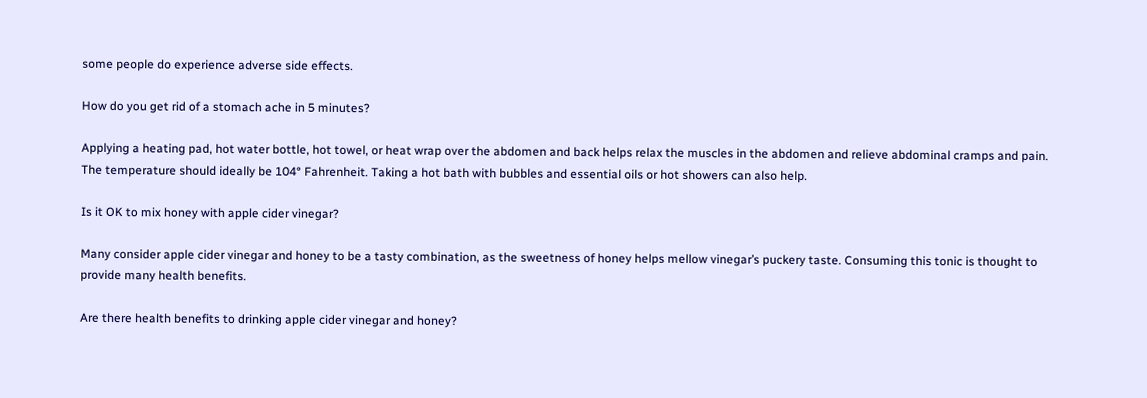some people do experience adverse side effects.

How do you get rid of a stomach ache in 5 minutes?

Applying a heating pad, hot water bottle, hot towel, or heat wrap over the abdomen and back helps relax the muscles in the abdomen and relieve abdominal cramps and pain. The temperature should ideally be 104° Fahrenheit. Taking a hot bath with bubbles and essential oils or hot showers can also help.

Is it OK to mix honey with apple cider vinegar?

Many consider apple cider vinegar and honey to be a tasty combination, as the sweetness of honey helps mellow vinegar’s puckery taste. Consuming this tonic is thought to provide many health benefits.

Are there health benefits to drinking apple cider vinegar and honey?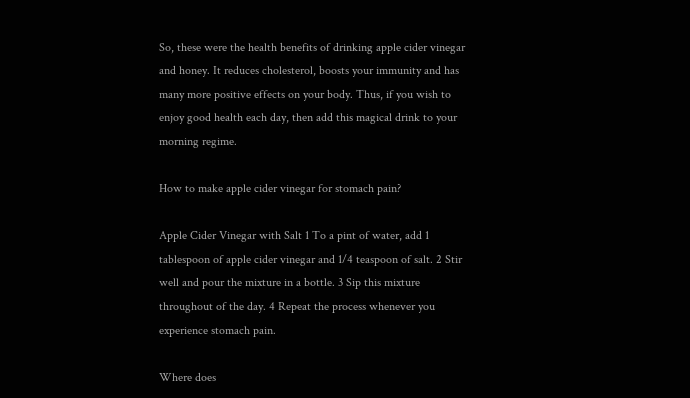So, these were the health benefits of drinking apple cider vinegar and honey. It reduces cholesterol, boosts your immunity and has many more positive effects on your body. Thus, if you wish to enjoy good health each day, then add this magical drink to your morning regime.

How to make apple cider vinegar for stomach pain?

Apple Cider Vinegar with Salt 1 To a pint of water, add 1 tablespoon of apple cider vinegar and 1/4 teaspoon of salt. 2 Stir well and pour the mixture in a bottle. 3 Sip this mixture throughout of the day. 4 Repeat the process whenever you experience stomach pain.

Where does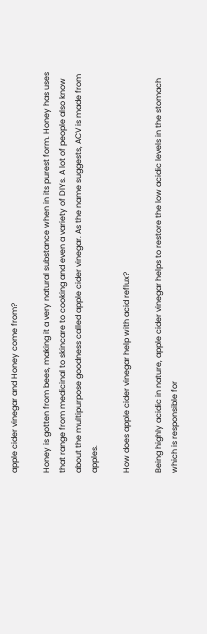apple cider vinegar and Honey come from?

Honey is gotten from bees, making it a very natural substance when in its purest form. Honey has uses that range from medicinal to skincare to cooking and even a variety of DIYs. A lot of people also know about the multipurpose goodness called apple cider vinegar. As the name suggests, ACV is made from apples.

How does apple cider vinegar help with acid reflux?

Being highly acidic in nature, apple cider vinegar helps to restore the low acidic levels in the stomach which is responsible for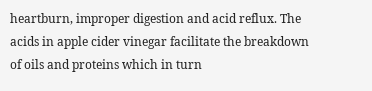heartburn, improper digestion and acid reflux. The acids in apple cider vinegar facilitate the breakdown of oils and proteins which in turn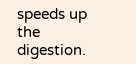speeds up the digestion.